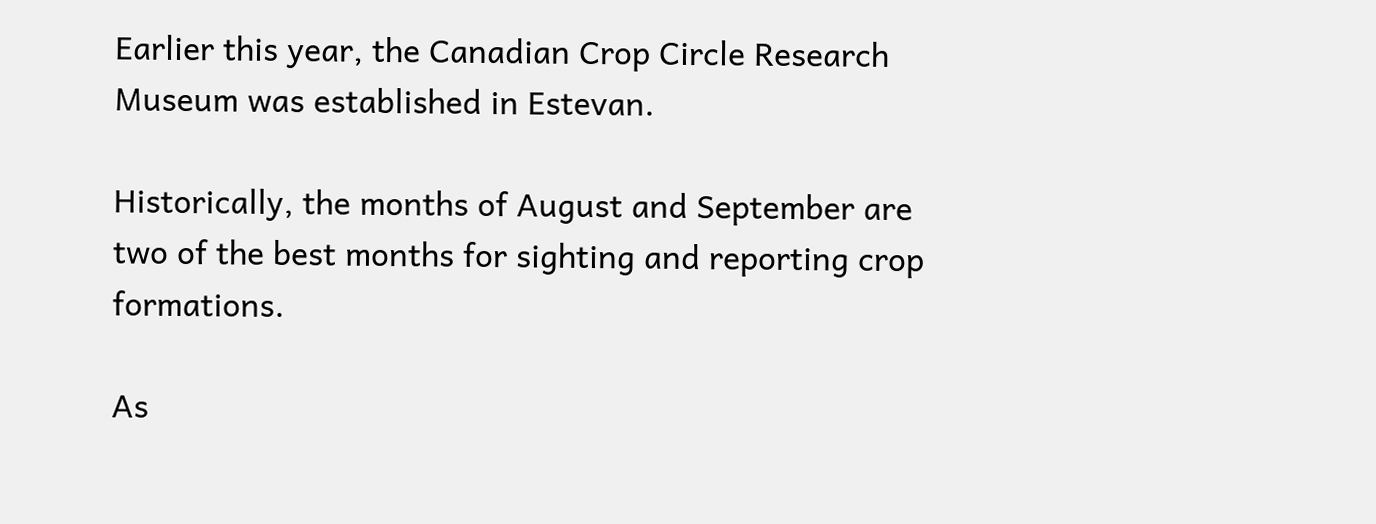Earlier this year, the Canadian Crop Circle Research Museum was established in Estevan.

Historically, the months of August and September are two of the best months for sighting and reporting crop formations.

As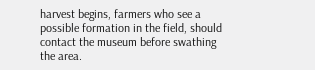harvest begins, farmers who see a possible formation in the field, should contact the museum before swathing the area.